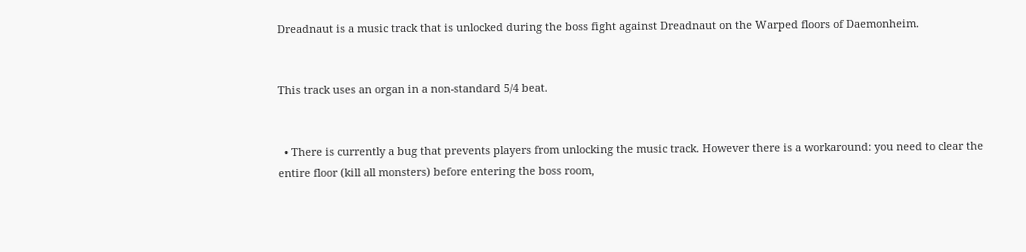Dreadnaut is a music track that is unlocked during the boss fight against Dreadnaut on the Warped floors of Daemonheim.


This track uses an organ in a non-standard 5/4 beat.


  • There is currently a bug that prevents players from unlocking the music track. However there is a workaround: you need to clear the entire floor (kill all monsters) before entering the boss room,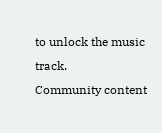to unlock the music track.
Community content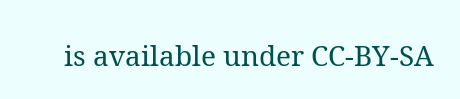is available under CC-BY-SA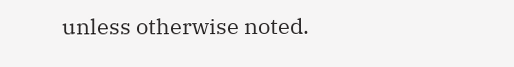unless otherwise noted.